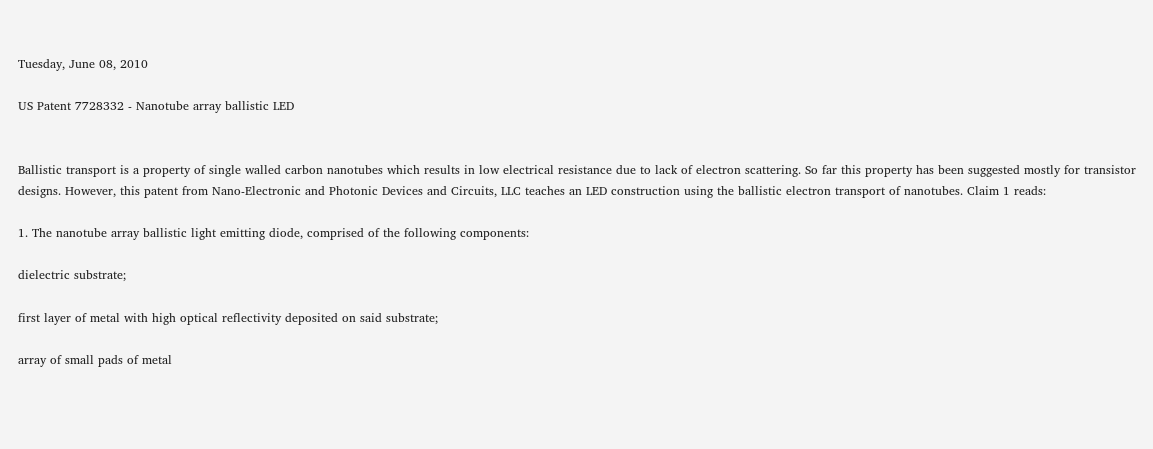Tuesday, June 08, 2010

US Patent 7728332 - Nanotube array ballistic LED


Ballistic transport is a property of single walled carbon nanotubes which results in low electrical resistance due to lack of electron scattering. So far this property has been suggested mostly for transistor designs. However, this patent from Nano-Electronic and Photonic Devices and Circuits, LLC teaches an LED construction using the ballistic electron transport of nanotubes. Claim 1 reads:

1. The nanotube array ballistic light emitting diode, comprised of the following components:

dielectric substrate;

first layer of metal with high optical reflectivity deposited on said substrate;

array of small pads of metal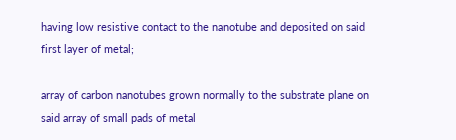having low resistive contact to the nanotube and deposited on said first layer of metal;

array of carbon nanotubes grown normally to the substrate plane on said array of small pads of metal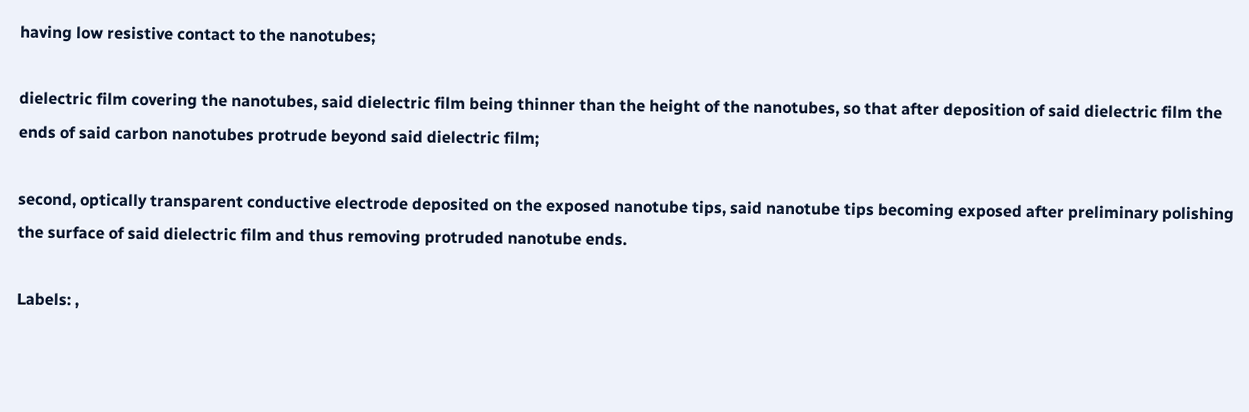having low resistive contact to the nanotubes;

dielectric film covering the nanotubes, said dielectric film being thinner than the height of the nanotubes, so that after deposition of said dielectric film the ends of said carbon nanotubes protrude beyond said dielectric film;

second, optically transparent conductive electrode deposited on the exposed nanotube tips, said nanotube tips becoming exposed after preliminary polishing the surface of said dielectric film and thus removing protruded nanotube ends.

Labels: ,